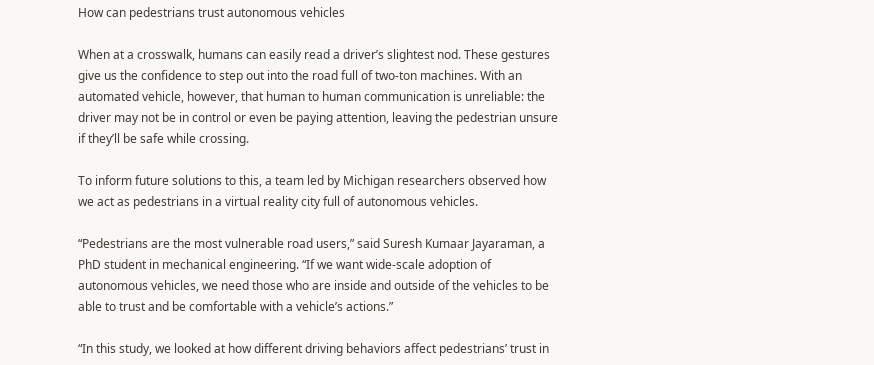How can pedestrians trust autonomous vehicles

When at a crosswalk, humans can easily read a driver’s slightest nod. These gestures give us the confidence to step out into the road full of two-ton machines. With an automated vehicle, however, that human to human communication is unreliable: the driver may not be in control or even be paying attention, leaving the pedestrian unsure if they’ll be safe while crossing.

To inform future solutions to this, a team led by Michigan researchers observed how we act as pedestrians in a virtual reality city full of autonomous vehicles.

“Pedestrians are the most vulnerable road users,” said Suresh Kumaar Jayaraman, a PhD student in mechanical engineering. “If we want wide-scale adoption of autonomous vehicles, we need those who are inside and outside of the vehicles to be able to trust and be comfortable with a vehicle’s actions.”

“In this study, we looked at how different driving behaviors affect pedestrians’ trust in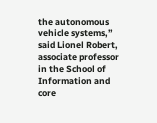the autonomous vehicle systems,” said Lionel Robert, associate professor in the School of Information and core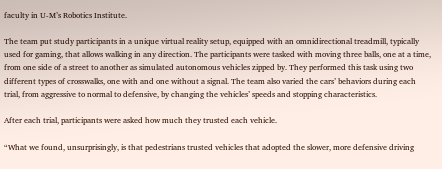faculty in U-M’s Robotics Institute.

The team put study participants in a unique virtual reality setup, equipped with an omnidirectional treadmill, typically used for gaming, that allows walking in any direction. The participants were tasked with moving three balls, one at a time, from one side of a street to another as simulated autonomous vehicles zipped by. They performed this task using two different types of crosswalks, one with and one without a signal. The team also varied the cars’ behaviors during each trial, from aggressive to normal to defensive, by changing the vehicles’ speeds and stopping characteristics.

After each trial, participants were asked how much they trusted each vehicle.

“What we found, unsurprisingly, is that pedestrians trusted vehicles that adopted the slower, more defensive driving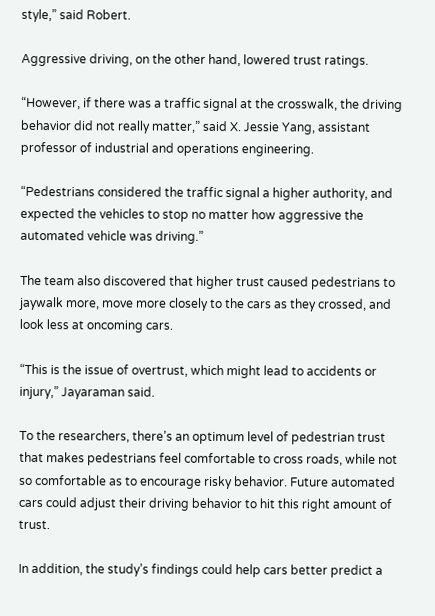style,” said Robert.

Aggressive driving, on the other hand, lowered trust ratings.

“However, if there was a traffic signal at the crosswalk, the driving behavior did not really matter,” said X. Jessie Yang, assistant professor of industrial and operations engineering.

“Pedestrians considered the traffic signal a higher authority, and expected the vehicles to stop no matter how aggressive the automated vehicle was driving.”

The team also discovered that higher trust caused pedestrians to jaywalk more, move more closely to the cars as they crossed, and look less at oncoming cars.

“This is the issue of overtrust, which might lead to accidents or injury,” Jayaraman said.

To the researchers, there’s an optimum level of pedestrian trust that makes pedestrians feel comfortable to cross roads, while not so comfortable as to encourage risky behavior. Future automated cars could adjust their driving behavior to hit this right amount of trust.

In addition, the study’s findings could help cars better predict a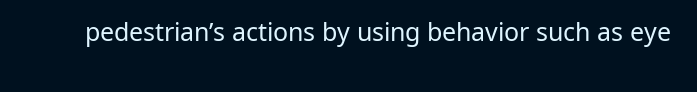pedestrian’s actions by using behavior such as eye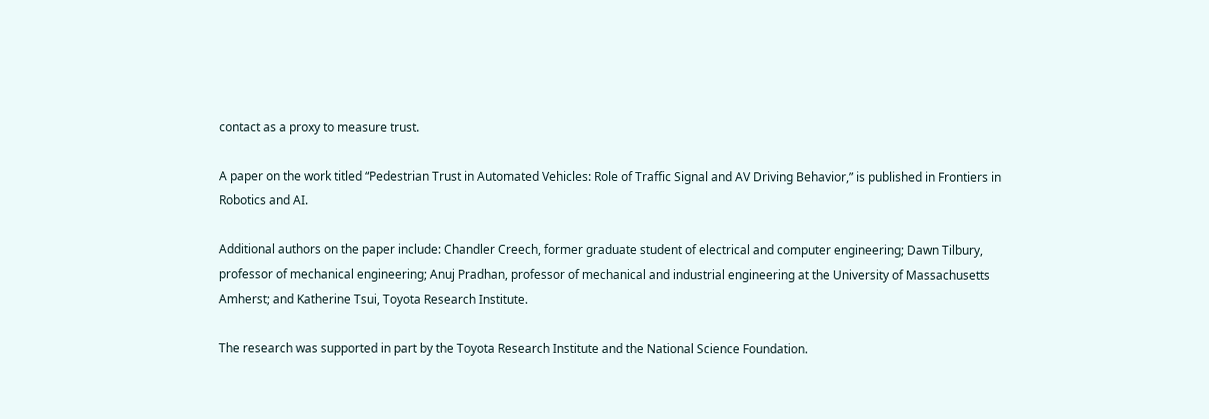contact as a proxy to measure trust.

A paper on the work titled “Pedestrian Trust in Automated Vehicles: Role of Traffic Signal and AV Driving Behavior,” is published in Frontiers in Robotics and AI.

Additional authors on the paper include: Chandler Creech, former graduate student of electrical and computer engineering; Dawn Tilbury, professor of mechanical engineering; Anuj Pradhan, professor of mechanical and industrial engineering at the University of Massachusetts Amherst; and Katherine Tsui, Toyota Research Institute.

The research was supported in part by the Toyota Research Institute and the National Science Foundation.